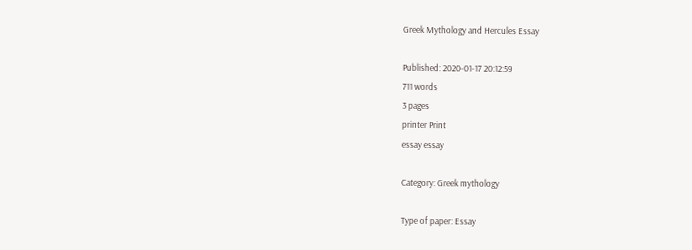Greek Mythology and Hercules Essay

Published: 2020-01-17 20:12:59
711 words
3 pages
printer Print
essay essay

Category: Greek mythology

Type of paper: Essay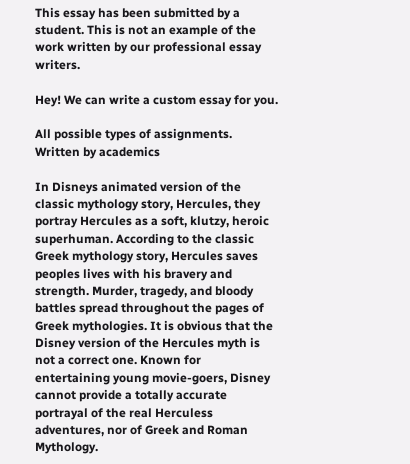This essay has been submitted by a student. This is not an example of the work written by our professional essay writers.

Hey! We can write a custom essay for you.

All possible types of assignments. Written by academics

In Disneys animated version of the classic mythology story, Hercules, they portray Hercules as a soft, klutzy, heroic superhuman. According to the classic Greek mythology story, Hercules saves peoples lives with his bravery and strength. Murder, tragedy, and bloody battles spread throughout the pages of Greek mythologies. It is obvious that the Disney version of the Hercules myth is not a correct one. Known for entertaining young movie-goers, Disney cannot provide a totally accurate portrayal of the real Herculess adventures, nor of Greek and Roman Mythology.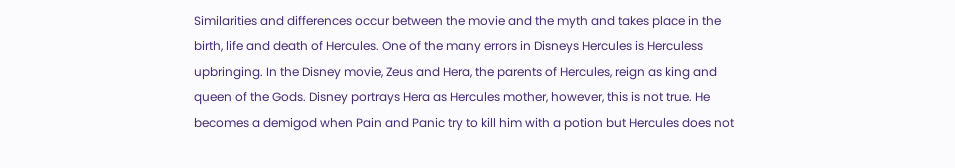Similarities and differences occur between the movie and the myth and takes place in the birth, life and death of Hercules. One of the many errors in Disneys Hercules is Herculess upbringing. In the Disney movie, Zeus and Hera, the parents of Hercules, reign as king and queen of the Gods. Disney portrays Hera as Hercules mother, however, this is not true. He becomes a demigod when Pain and Panic try to kill him with a potion but Hercules does not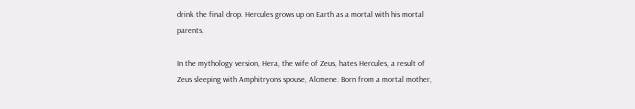drink the final drop. Hercules grows up on Earth as a mortal with his mortal parents.

In the mythology version, Hera, the wife of Zeus, hates Hercules, a result of Zeus sleeping with Amphitryons spouse, Alcmene. Born from a mortal mother,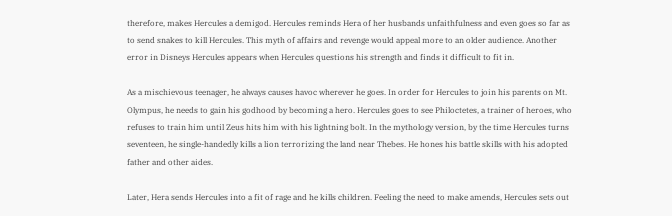therefore, makes Hercules a demigod. Hercules reminds Hera of her husbands unfaithfulness and even goes so far as to send snakes to kill Hercules. This myth of affairs and revenge would appeal more to an older audience. Another error in Disneys Hercules appears when Hercules questions his strength and finds it difficult to fit in.

As a mischievous teenager, he always causes havoc wherever he goes. In order for Hercules to join his parents on Mt. Olympus, he needs to gain his godhood by becoming a hero. Hercules goes to see Philoctetes, a trainer of heroes, who refuses to train him until Zeus hits him with his lightning bolt. In the mythology version, by the time Hercules turns seventeen, he single-handedly kills a lion terrorizing the land near Thebes. He hones his battle skills with his adopted father and other aides.

Later, Hera sends Hercules into a fit of rage and he kills children. Feeling the need to make amends, Hercules sets out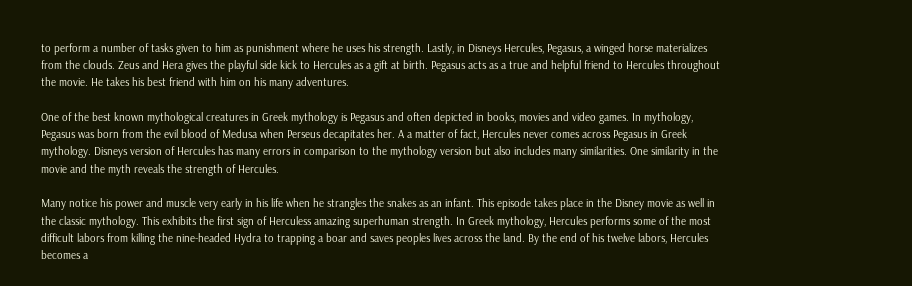to perform a number of tasks given to him as punishment where he uses his strength. Lastly, in Disneys Hercules, Pegasus, a winged horse materializes from the clouds. Zeus and Hera gives the playful side kick to Hercules as a gift at birth. Pegasus acts as a true and helpful friend to Hercules throughout the movie. He takes his best friend with him on his many adventures.

One of the best known mythological creatures in Greek mythology is Pegasus and often depicted in books, movies and video games. In mythology, Pegasus was born from the evil blood of Medusa when Perseus decapitates her. A a matter of fact, Hercules never comes across Pegasus in Greek mythology. Disneys version of Hercules has many errors in comparison to the mythology version but also includes many similarities. One similarity in the movie and the myth reveals the strength of Hercules.

Many notice his power and muscle very early in his life when he strangles the snakes as an infant. This episode takes place in the Disney movie as well in the classic mythology. This exhibits the first sign of Herculess amazing superhuman strength. In Greek mythology, Hercules performs some of the most difficult labors from killing the nine-headed Hydra to trapping a boar and saves peoples lives across the land. By the end of his twelve labors, Hercules becomes a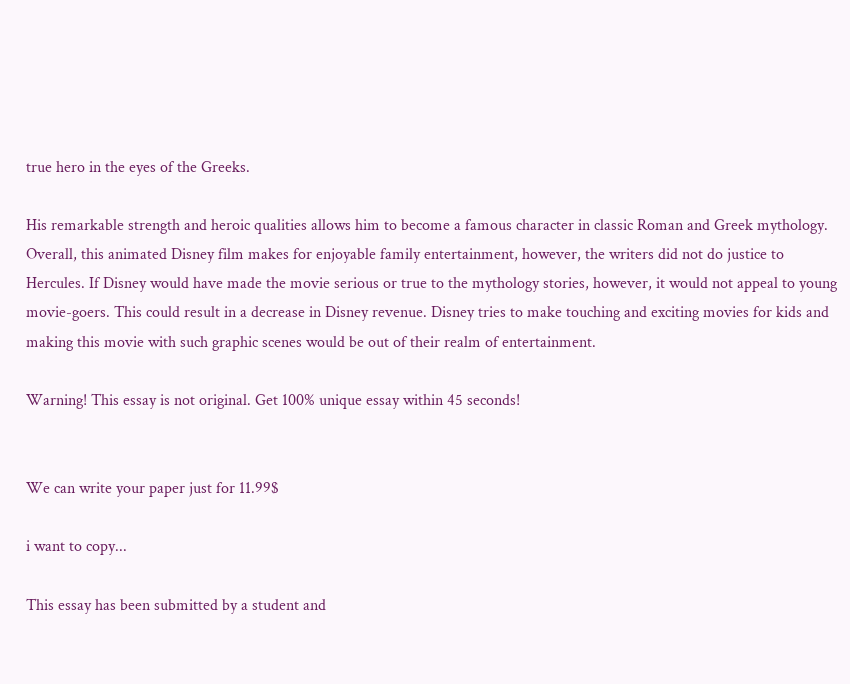true hero in the eyes of the Greeks.

His remarkable strength and heroic qualities allows him to become a famous character in classic Roman and Greek mythology. Overall, this animated Disney film makes for enjoyable family entertainment, however, the writers did not do justice to Hercules. If Disney would have made the movie serious or true to the mythology stories, however, it would not appeal to young movie-goers. This could result in a decrease in Disney revenue. Disney tries to make touching and exciting movies for kids and making this movie with such graphic scenes would be out of their realm of entertainment.

Warning! This essay is not original. Get 100% unique essay within 45 seconds!


We can write your paper just for 11.99$

i want to copy...

This essay has been submitted by a student and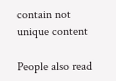contain not unique content

People also read